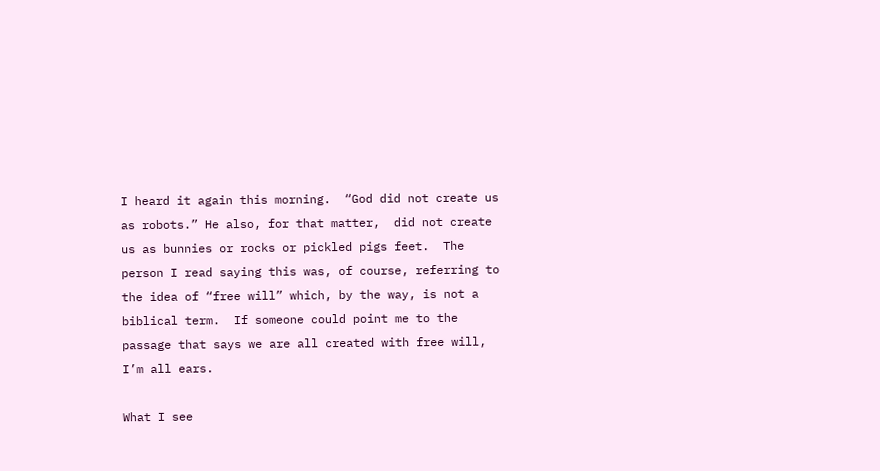I heard it again this morning.  “God did not create us as robots.” He also, for that matter,  did not create us as bunnies or rocks or pickled pigs feet.  The person I read saying this was, of course, referring to the idea of “free will” which, by the way, is not a biblical term.  If someone could point me to the passage that says we are all created with free will, I’m all ears.

What I see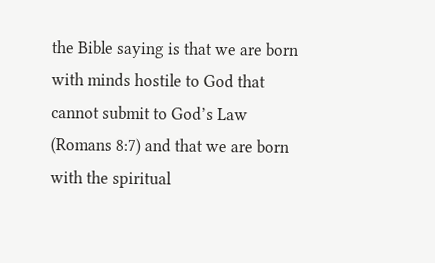the Bible saying is that we are born with minds hostile to God that cannot submit to God’s Law (Romans 8:7) and that we are born with the spiritual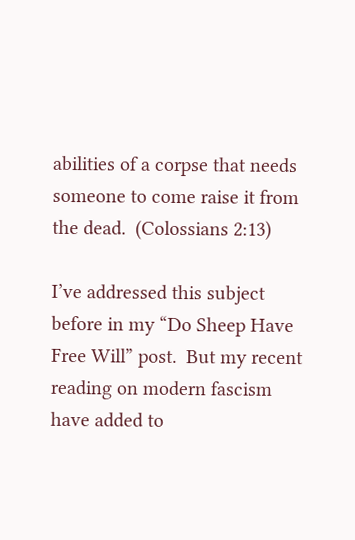abilities of a corpse that needs someone to come raise it from the dead.  (Colossians 2:13)

I’ve addressed this subject before in my “Do Sheep Have Free Will” post.  But my recent reading on modern fascism have added to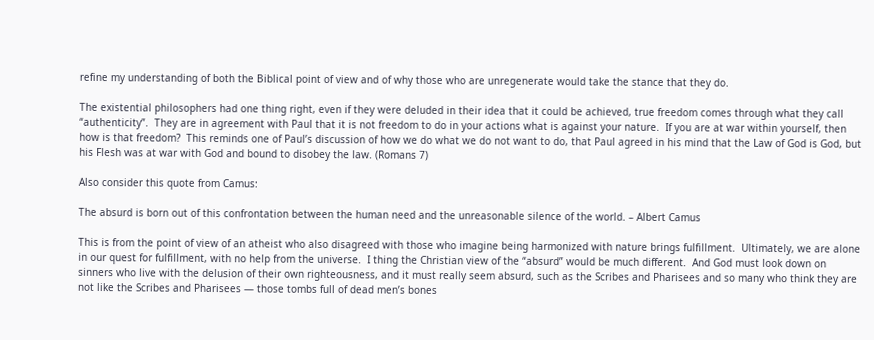refine my understanding of both the Biblical point of view and of why those who are unregenerate would take the stance that they do.

The existential philosophers had one thing right, even if they were deluded in their idea that it could be achieved, true freedom comes through what they call “authenticity”.  They are in agreement with Paul that it is not freedom to do in your actions what is against your nature.  If you are at war within yourself, then how is that freedom?  This reminds one of Paul’s discussion of how we do what we do not want to do, that Paul agreed in his mind that the Law of God is God, but his Flesh was at war with God and bound to disobey the law. (Romans 7)

Also consider this quote from Camus:

The absurd is born out of this confrontation between the human need and the unreasonable silence of the world. – Albert Camus

This is from the point of view of an atheist who also disagreed with those who imagine being harmonized with nature brings fulfillment.  Ultimately, we are alone in our quest for fulfillment, with no help from the universe.  I thing the Christian view of the “absurd” would be much different.  And God must look down on sinners who live with the delusion of their own righteousness, and it must really seem absurd, such as the Scribes and Pharisees and so many who think they are not like the Scribes and Pharisees — those tombs full of dead men’s bones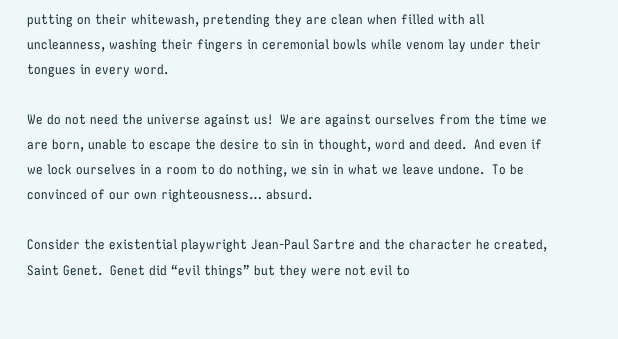putting on their whitewash, pretending they are clean when filled with all uncleanness, washing their fingers in ceremonial bowls while venom lay under their tongues in every word.

We do not need the universe against us!  We are against ourselves from the time we are born, unable to escape the desire to sin in thought, word and deed.  And even if we lock ourselves in a room to do nothing, we sin in what we leave undone.  To be convinced of our own righteousness… absurd.

Consider the existential playwright Jean-Paul Sartre and the character he created,  Saint Genet.  Genet did “evil things” but they were not evil to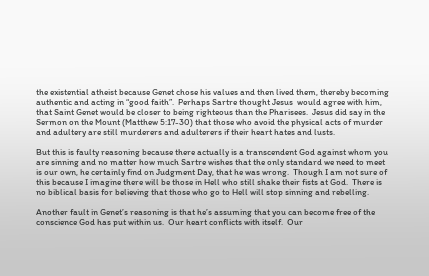the existential atheist because Genet chose his values and then lived them, thereby becoming authentic and acting in “good faith”.  Perhaps Sartre thought Jesus  would agree with him, that Saint Genet would be closer to being righteous than the Pharisees.  Jesus did say in the Sermon on the Mount (Matthew 5:17-30) that those who avoid the physical acts of murder and adultery are still murderers and adulterers if their heart hates and lusts.

But this is faulty reasoning because there actually is a transcendent God against whom you are sinning and no matter how much Sartre wishes that the only standard we need to meet is our own, he certainly find on Judgment Day, that he was wrong.  Though I am not sure of this because I imagine there will be those in Hell who still shake their fists at God.  There is no biblical basis for believing that those who go to Hell will stop sinning and rebelling.

Another fault in Genet’s reasoning is that he’s assuming that you can become free of the conscience God has put within us.  Our heart conflicts with itself.  Our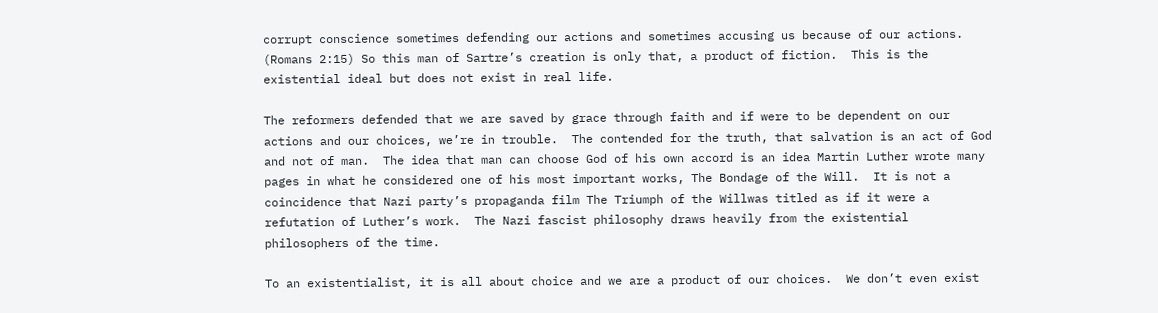corrupt conscience sometimes defending our actions and sometimes accusing us because of our actions. (Romans 2:15) So this man of Sartre’s creation is only that, a product of fiction.  This is the existential ideal but does not exist in real life.

The reformers defended that we are saved by grace through faith and if were to be dependent on our actions and our choices, we’re in trouble.  The contended for the truth, that salvation is an act of God and not of man.  The idea that man can choose God of his own accord is an idea Martin Luther wrote many pages in what he considered one of his most important works, The Bondage of the Will.  It is not a coincidence that Nazi party’s propaganda film The Triumph of the Willwas titled as if it were a refutation of Luther’s work.  The Nazi fascist philosophy draws heavily from the existential philosophers of the time.

To an existentialist, it is all about choice and we are a product of our choices.  We don’t even exist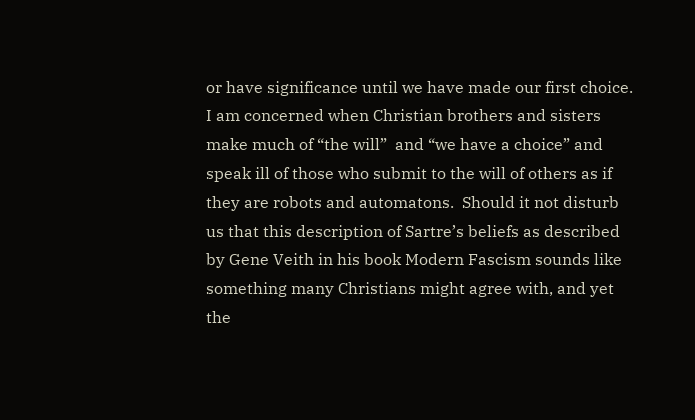or have significance until we have made our first choice.  I am concerned when Christian brothers and sisters make much of “the will”  and “we have a choice” and speak ill of those who submit to the will of others as if they are robots and automatons.  Should it not disturb us that this description of Sartre’s beliefs as described by Gene Veith in his book Modern Fascism sounds like something many Christians might agree with, and yet the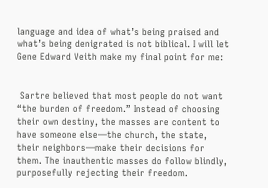language and idea of what’s being praised and what’s being denigrated is not biblical. I will let Gene Edward Veith make my final point for me:


 Sartre believed that most people do not want “the burden of freedom.” Instead of choosing their own destiny, the masses are content to have someone else—the church, the state, their neighbors—make their decisions for them. The inauthentic masses do follow blindly, purposefully rejecting their freedom.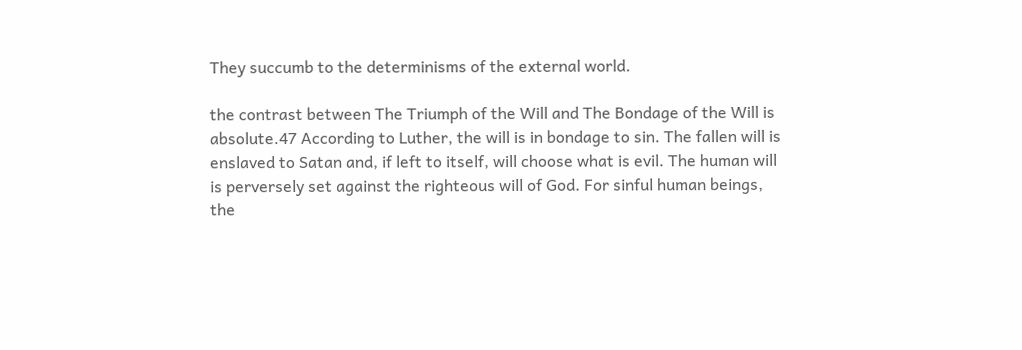They succumb to the determinisms of the external world.

the contrast between The Triumph of the Will and The Bondage of the Will is absolute.47 According to Luther, the will is in bondage to sin. The fallen will is enslaved to Satan and, if left to itself, will choose what is evil. The human will is perversely set against the righteous will of God. For sinful human beings, the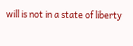will is not in a state of liberty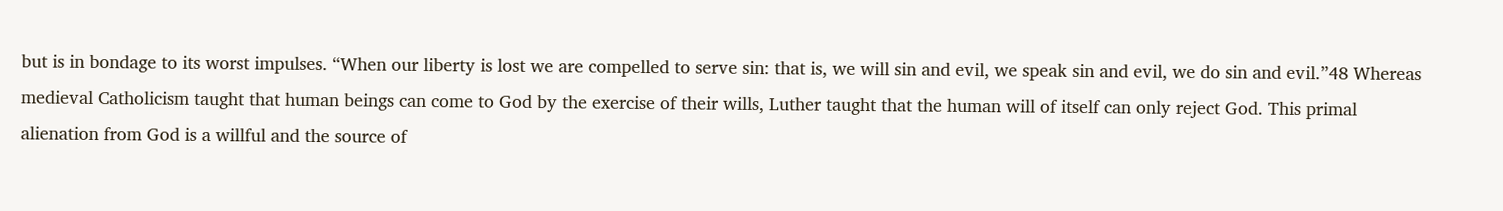but is in bondage to its worst impulses. “When our liberty is lost we are compelled to serve sin: that is, we will sin and evil, we speak sin and evil, we do sin and evil.”48 Whereas medieval Catholicism taught that human beings can come to God by the exercise of their wills, Luther taught that the human will of itself can only reject God. This primal alienation from God is a willful and the source of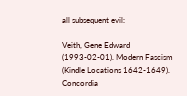all subsequent evil:

Veith, Gene Edward (1993-02-01). Modern Fascism (Kindle Locations 1642-1649). Concordia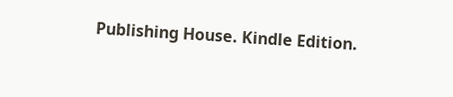Publishing House. Kindle Edition.